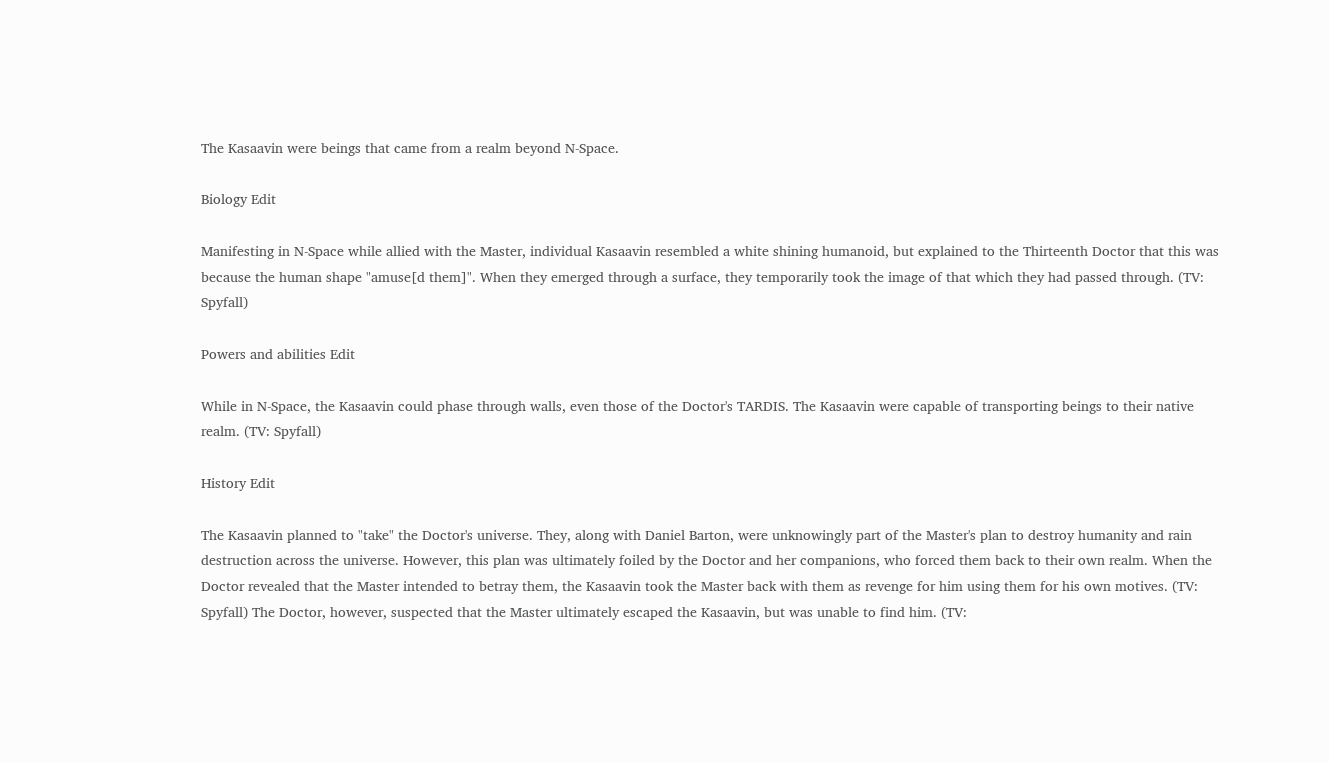The Kasaavin were beings that came from a realm beyond N-Space.

Biology Edit

Manifesting in N-Space while allied with the Master, individual Kasaavin resembled a white shining humanoid, but explained to the Thirteenth Doctor that this was because the human shape "amuse[d them]". When they emerged through a surface, they temporarily took the image of that which they had passed through. (TV: Spyfall)

Powers and abilities Edit

While in N-Space, the Kasaavin could phase through walls, even those of the Doctor's TARDIS. The Kasaavin were capable of transporting beings to their native realm. (TV: Spyfall)

History Edit

The Kasaavin planned to "take" the Doctor's universe. They, along with Daniel Barton, were unknowingly part of the Master's plan to destroy humanity and rain destruction across the universe. However, this plan was ultimately foiled by the Doctor and her companions, who forced them back to their own realm. When the Doctor revealed that the Master intended to betray them, the Kasaavin took the Master back with them as revenge for him using them for his own motives. (TV: Spyfall) The Doctor, however, suspected that the Master ultimately escaped the Kasaavin, but was unable to find him. (TV: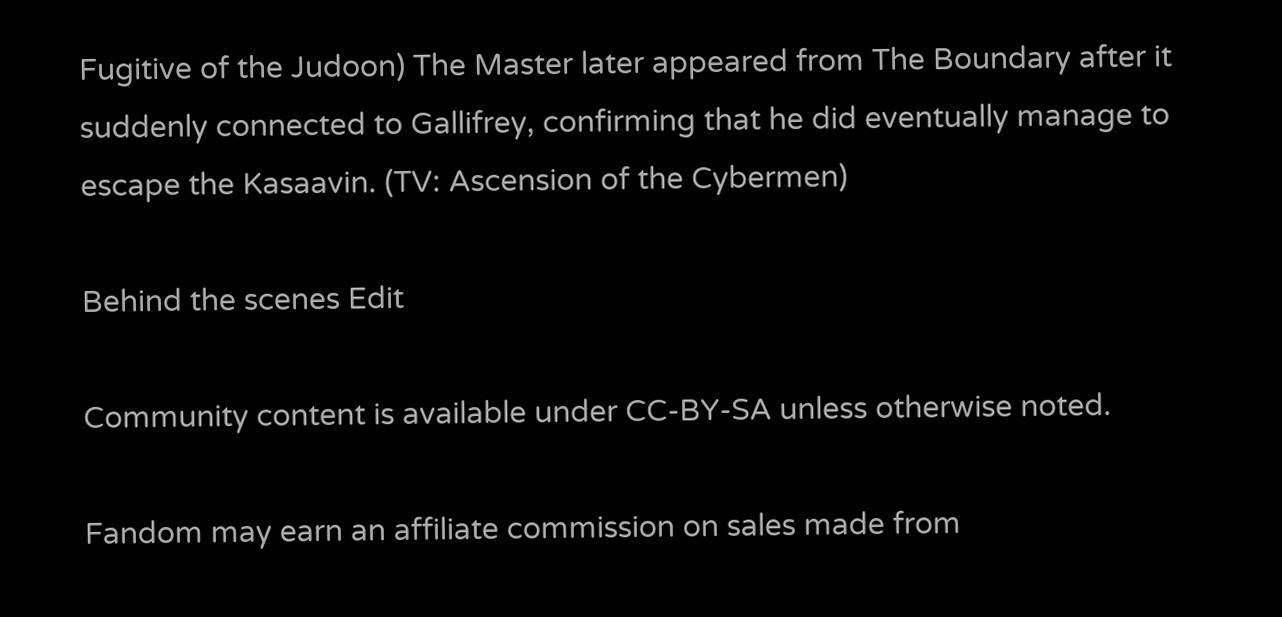Fugitive of the Judoon) The Master later appeared from The Boundary after it suddenly connected to Gallifrey, confirming that he did eventually manage to escape the Kasaavin. (TV: Ascension of the Cybermen)

Behind the scenes Edit

Community content is available under CC-BY-SA unless otherwise noted.

Fandom may earn an affiliate commission on sales made from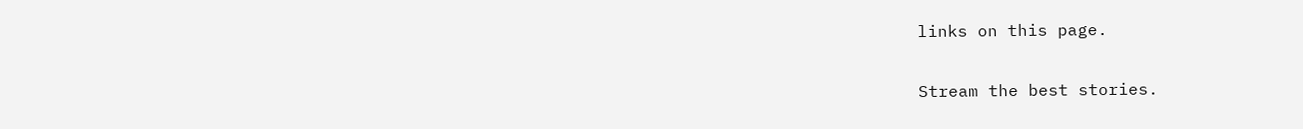links on this page.

Stream the best stories.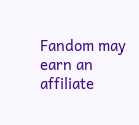Fandom may earn an affiliate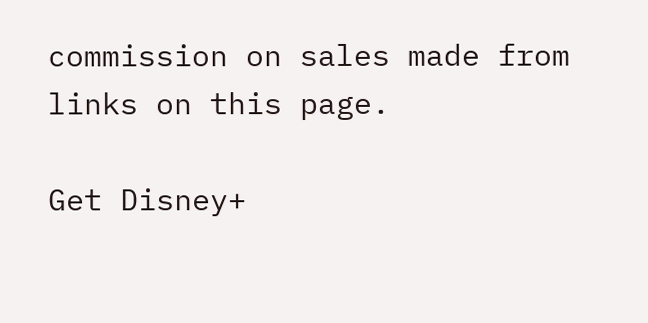commission on sales made from links on this page.

Get Disney+